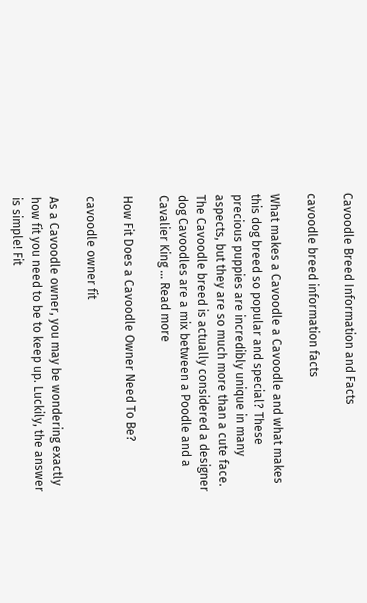Cavoodle Breed Information and Facts

cavoodle breed information facts

What makes a Cavoodle a Cavoodle and what makes this dog breed so popular and special? These precious puppies are incredibly unique in many aspects, but they are so much more than a cute face. The Cavoodle breed is actually considered a designer dog Cavoodles are a mix between a Poodle and a Cavalier King … Read more

How Fit Does a Cavoodle Owner Need To Be?

cavoodle owner fit

As a Cavoodle owner, you may be wondering exactly how fit you need to be to keep up. Luckily, the answer is simple! Fit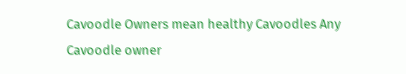Cavoodle Owners mean healthy Cavoodles Any Cavoodle owner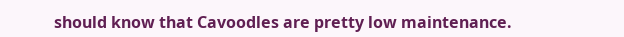should know that Cavoodles are pretty low maintenance.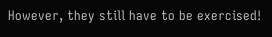However, they still have to be exercised!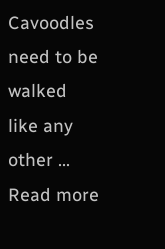Cavoodles need to be walked like any other … Read more